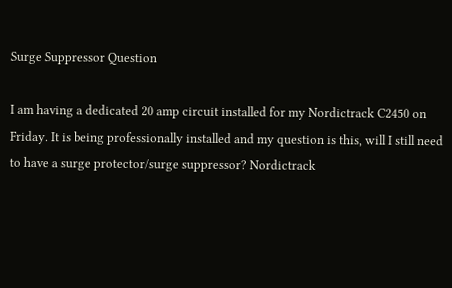Surge Suppressor Question

I am having a dedicated 20 amp circuit installed for my Nordictrack C2450 on Friday. It is being professionally installed and my question is this, will I still need to have a surge protector/surge suppressor? Nordictrack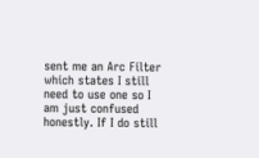sent me an Arc Filter which states I still need to use one so I am just confused honestly. If I do still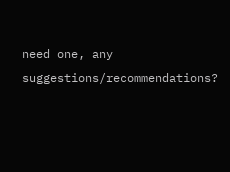need one, any suggestions/recommendations?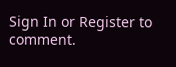Sign In or Register to comment.